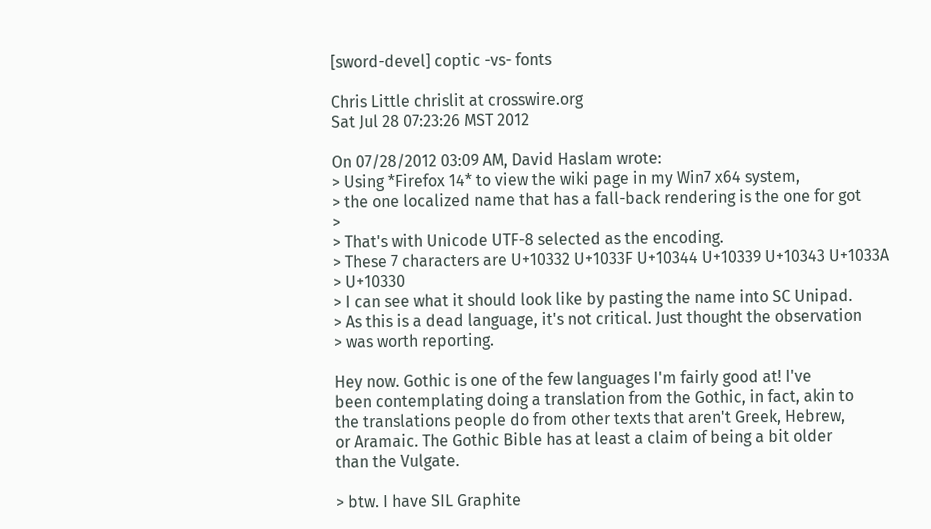[sword-devel] coptic -vs- fonts

Chris Little chrislit at crosswire.org
Sat Jul 28 07:23:26 MST 2012

On 07/28/2012 03:09 AM, David Haslam wrote:
> Using *Firefox 14* to view the wiki page in my Win7 x64 system,
> the one localized name that has a fall-back rendering is the one for got
>
> That's with Unicode UTF-8 selected as the encoding.
> These 7 characters are U+10332 U+1033F U+10344 U+10339 U+10343 U+1033A
> U+10330
> I can see what it should look like by pasting the name into SC Unipad.
> As this is a dead language, it's not critical. Just thought the observation
> was worth reporting.

Hey now. Gothic is one of the few languages I'm fairly good at! I've
been contemplating doing a translation from the Gothic, in fact, akin to
the translations people do from other texts that aren't Greek, Hebrew,
or Aramaic. The Gothic Bible has at least a claim of being a bit older
than the Vulgate.

> btw. I have SIL Graphite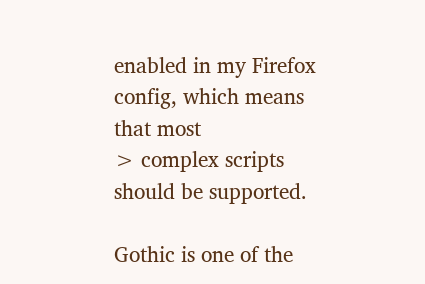enabled in my Firefox config, which means that most
> complex scripts should be supported.

Gothic is one of the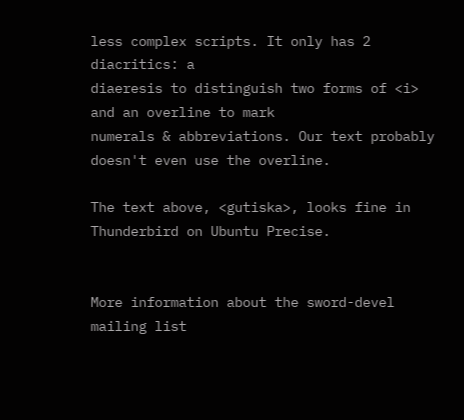less complex scripts. It only has 2 diacritics: a
diaeresis to distinguish two forms of <i> and an overline to mark
numerals & abbreviations. Our text probably doesn't even use the overline.

The text above, <gutiska>, looks fine in Thunderbird on Ubuntu Precise.


More information about the sword-devel mailing list